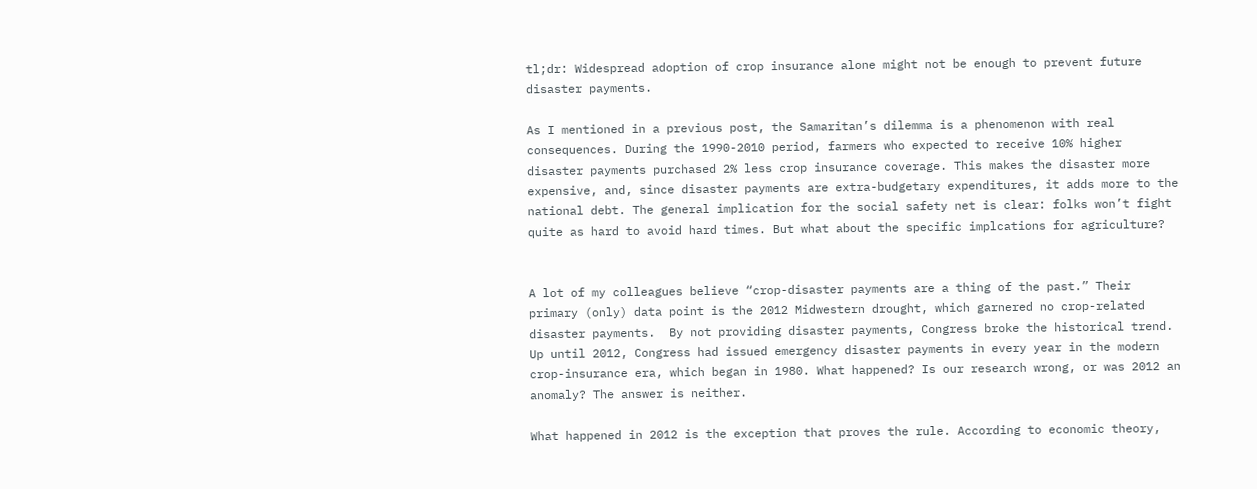tl;dr: Widespread adoption of crop insurance alone might not be enough to prevent future disaster payments.

As I mentioned in a previous post, the Samaritan’s dilemma is a phenomenon with real consequences. During the 1990-2010 period, farmers who expected to receive 10% higher disaster payments purchased 2% less crop insurance coverage. This makes the disaster more expensive, and, since disaster payments are extra-budgetary expenditures, it adds more to the national debt. The general implication for the social safety net is clear: folks won’t fight quite as hard to avoid hard times. But what about the specific implcations for agriculture?


A lot of my colleagues believe “crop-disaster payments are a thing of the past.” Their primary (only) data point is the 2012 Midwestern drought, which garnered no crop-related disaster payments.  By not providing disaster payments, Congress broke the historical trend. Up until 2012, Congress had issued emergency disaster payments in every year in the modern crop-insurance era, which began in 1980. What happened? Is our research wrong, or was 2012 an anomaly? The answer is neither.

What happened in 2012 is the exception that proves the rule. According to economic theory,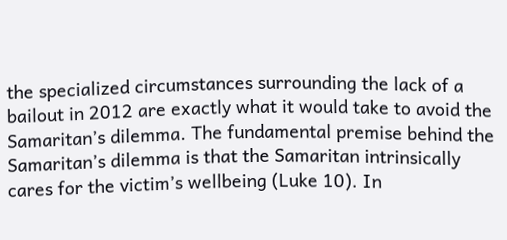the specialized circumstances surrounding the lack of a bailout in 2012 are exactly what it would take to avoid the Samaritan’s dilemma. The fundamental premise behind the Samaritan’s dilemma is that the Samaritan intrinsically cares for the victim’s wellbeing (Luke 10). In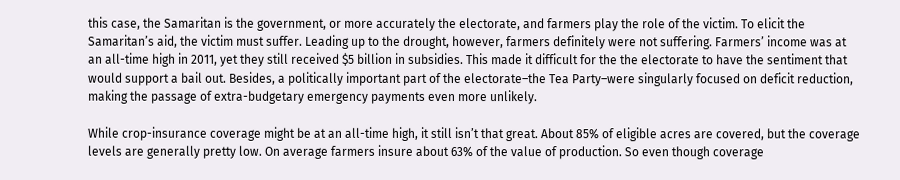this case, the Samaritan is the government, or more accurately the electorate, and farmers play the role of the victim. To elicit the Samaritan’s aid, the victim must suffer. Leading up to the drought, however, farmers definitely were not suffering. Farmers’ income was at an all-time high in 2011, yet they still received $5 billion in subsidies. This made it difficult for the the electorate to have the sentiment that would support a bail out. Besides, a politically important part of the electorate–the Tea Party–were singularly focused on deficit reduction, making the passage of extra-budgetary emergency payments even more unlikely.

While crop-insurance coverage might be at an all-time high, it still isn’t that great. About 85% of eligible acres are covered, but the coverage levels are generally pretty low. On average farmers insure about 63% of the value of production. So even though coverage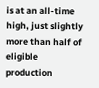is at an all-time high, just slightly more than half of eligible production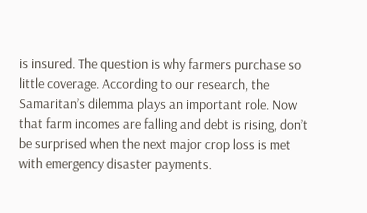is insured. The question is why farmers purchase so little coverage. According to our research, the Samaritan’s dilemma plays an important role. Now that farm incomes are falling and debt is rising, don’t be surprised when the next major crop loss is met with emergency disaster payments.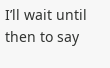I’ll wait until then to say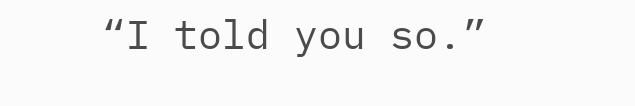“I told you so.”